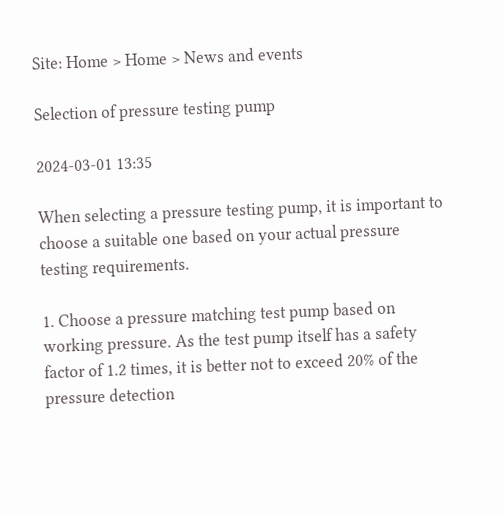Site: Home > Home > News and events

Selection of pressure testing pump

2024-03-01 13:35

When selecting a pressure testing pump, it is important to choose a suitable one based on your actual pressure testing requirements.

1. Choose a pressure matching test pump based on working pressure. As the test pump itself has a safety factor of 1.2 times, it is better not to exceed 20% of the pressure detection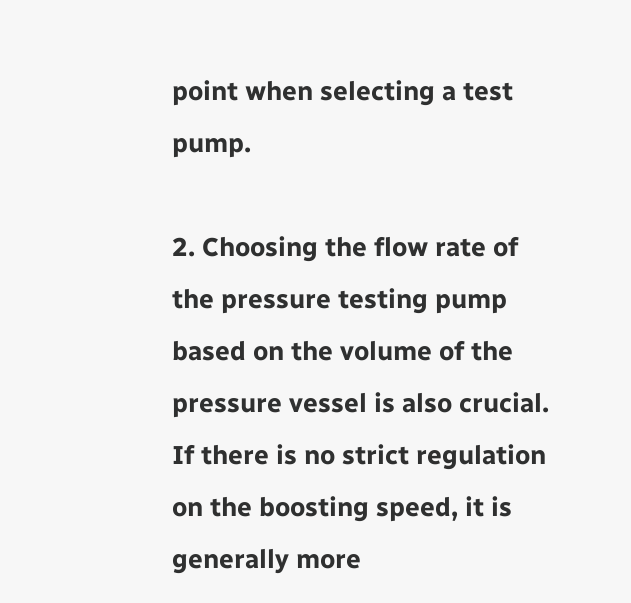point when selecting a test pump.

2. Choosing the flow rate of the pressure testing pump based on the volume of the pressure vessel is also crucial. If there is no strict regulation on the boosting speed, it is generally more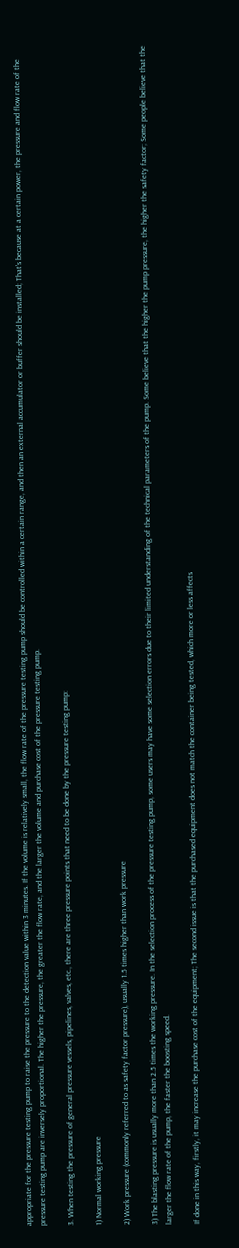appropriate for the pressure testing pump to raise the pressure to the detection value within 3 minutes. If the volume is relatively small, the flow rate of the pressure testing pump should be controlled within a certain range, and then an external accumulator or buffer should be installed; That's because at a certain power, the pressure and flow rate of the pressure testing pump are inversely proportional. The higher the pressure, the greater the flow rate, and the larger the volume and purchase cost of the pressure testing pump.

3. When testing the pressure of general pressure vessels, pipelines, valves, etc., there are three pressure points that need to be done by the pressure testing pump:

1) Normal working pressure

2) Work pressure (commonly referred to as safety factor pressure), usually 1.5 times higher than work pressure

3) The blasting pressure is usually more than 2.5 times the working pressure. In the selection process of the pressure testing pump, some users may have some selection errors due to their limited understanding of the technical parameters of the pump. Some believe that the higher the pump pressure, the higher the safety factor; Some people believe that the larger the flow rate of the pump, the faster the boosting speed.

If done in this way, firstly, it may increase the purchase cost of the equipment; The second issue is that the purchased equipment does not match the container being tested, which more or less affects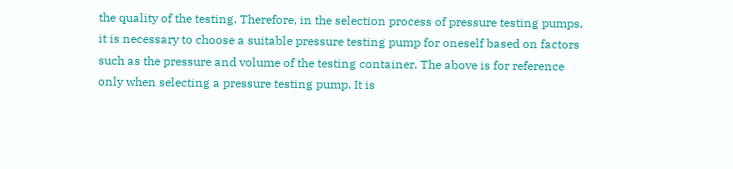the quality of the testing. Therefore, in the selection process of pressure testing pumps, it is necessary to choose a suitable pressure testing pump for oneself based on factors such as the pressure and volume of the testing container. The above is for reference only when selecting a pressure testing pump. It is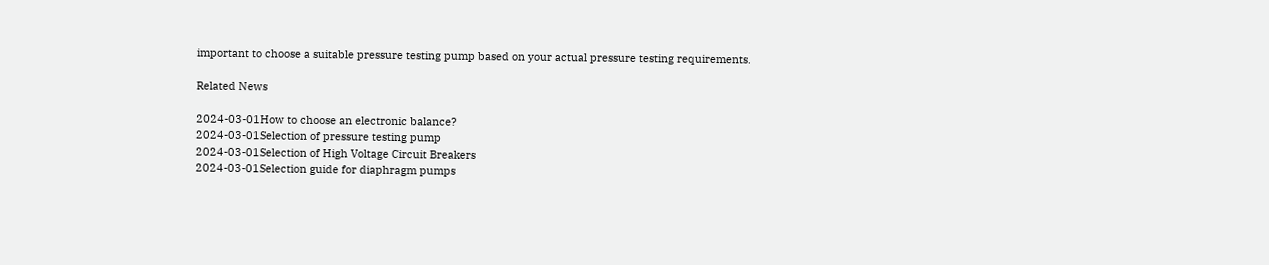important to choose a suitable pressure testing pump based on your actual pressure testing requirements.

Related News

2024-03-01How to choose an electronic balance?
2024-03-01Selection of pressure testing pump
2024-03-01Selection of High Voltage Circuit Breakers
2024-03-01Selection guide for diaphragm pumps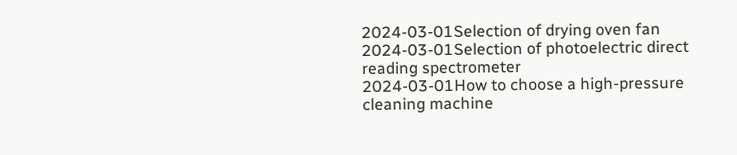2024-03-01Selection of drying oven fan
2024-03-01Selection of photoelectric direct reading spectrometer
2024-03-01How to choose a high-pressure cleaning machine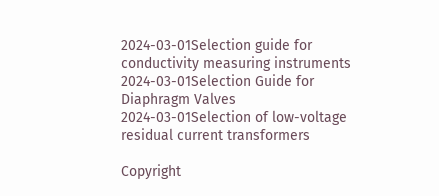2024-03-01Selection guide for conductivity measuring instruments
2024-03-01Selection Guide for Diaphragm Valves
2024-03-01Selection of low-voltage residual current transformers

Copyright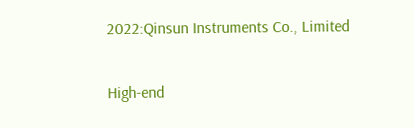2022:Qinsun Instruments Co., Limited

High-end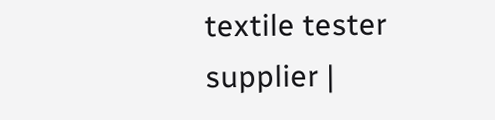textile tester supplier |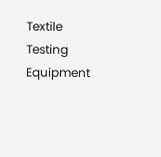Textile Testing Equipment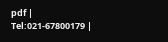pdf | Tel:021-67800179 |